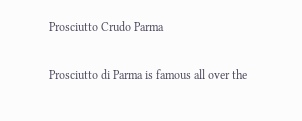Prosciutto Crudo Parma

Prosciutto di Parma is famous all over the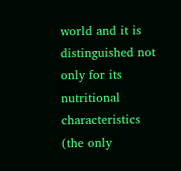world and it is distinguished not only for its nutritional characteristics (the only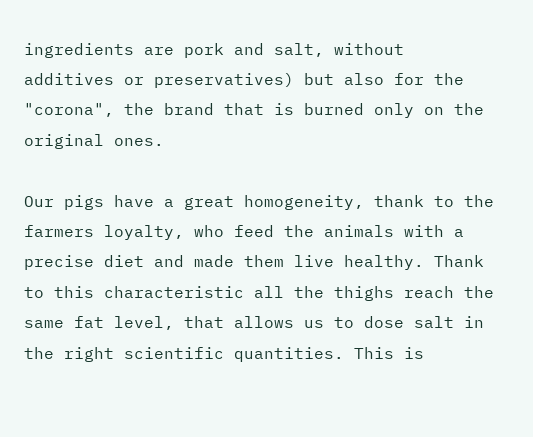ingredients are pork and salt, without additives or preservatives) but also for the "corona", the brand that is burned only on the original ones.

Our pigs have a great homogeneity, thank to the farmers loyalty, who feed the animals with a precise diet and made them live healthy. Thank to this characteristic all the thighs reach the same fat level, that allows us to dose salt in the right scientific quantities. This is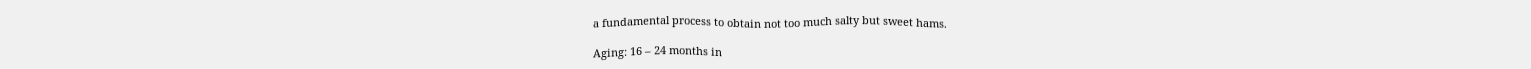a fundamental process to obtain not too much salty but sweet hams.

Aging: 16 – 24 months in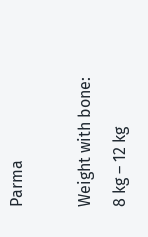Parma

Weight with bone: 8 kg – 12 kg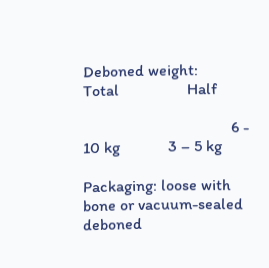Deboned weight:        Total                 Half

                                     6 - 10 kg            3 – 5 kg

Packaging: loose with bone or vacuum-sealed deboned